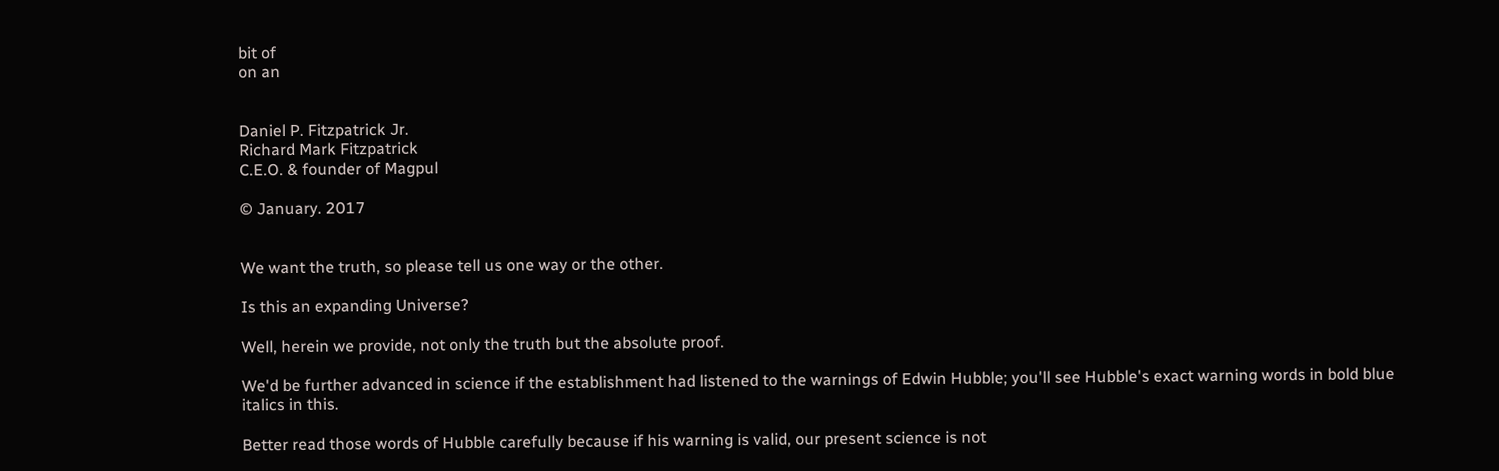bit of
on an


Daniel P. Fitzpatrick Jr.
Richard Mark Fitzpatrick
C.E.O. & founder of Magpul

© January. 2017


We want the truth, so please tell us one way or the other.

Is this an expanding Universe?

Well, herein we provide, not only the truth but the absolute proof.

We'd be further advanced in science if the establishment had listened to the warnings of Edwin Hubble; you'll see Hubble's exact warning words in bold blue italics in this.

Better read those words of Hubble carefully because if his warning is valid, our present science is not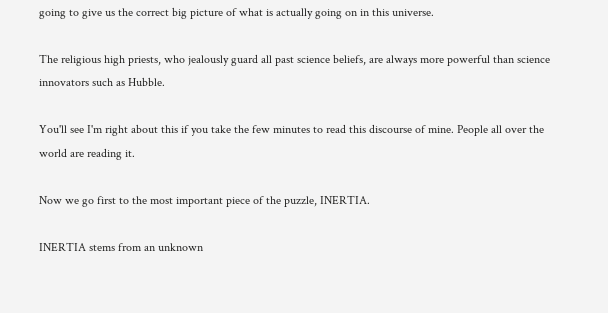going to give us the correct big picture of what is actually going on in this universe.

The religious high priests, who jealously guard all past science beliefs, are always more powerful than science innovators such as Hubble.

You'll see I'm right about this if you take the few minutes to read this discourse of mine. People all over the world are reading it.

Now we go first to the most important piece of the puzzle, INERTIA.

INERTIA stems from an unknown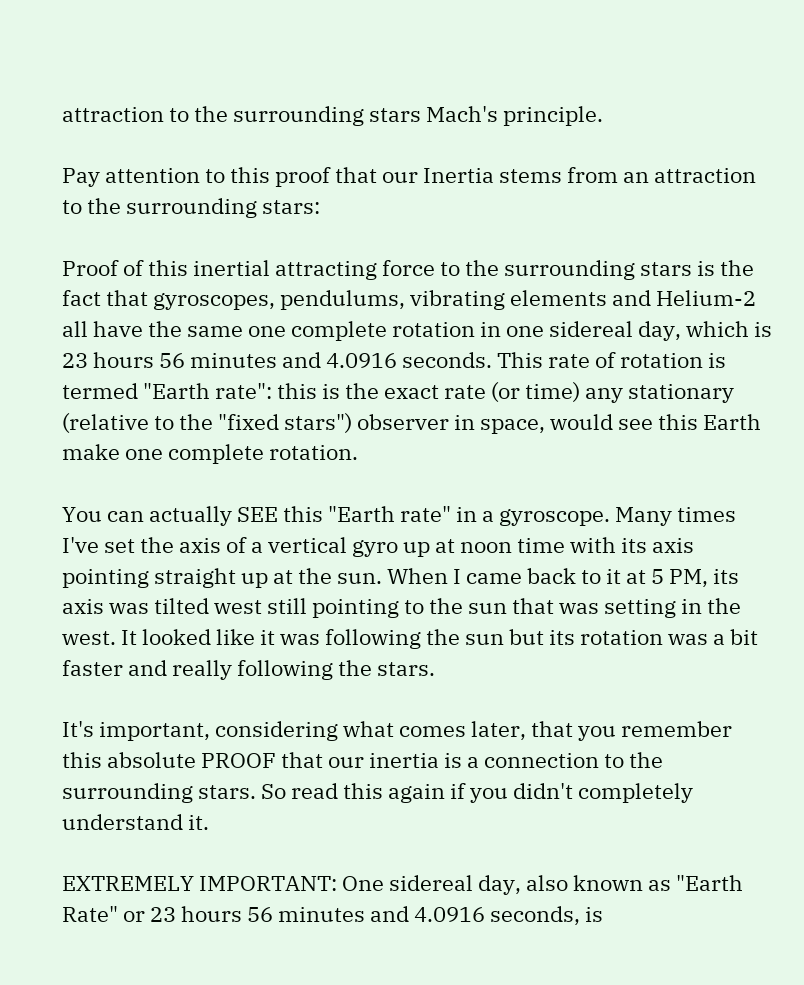attraction to the surrounding stars Mach's principle.

Pay attention to this proof that our Inertia stems from an attraction to the surrounding stars:

Proof of this inertial attracting force to the surrounding stars is the fact that gyroscopes, pendulums, vibrating elements and Helium-2 all have the same one complete rotation in one sidereal day, which is 23 hours 56 minutes and 4.0916 seconds. This rate of rotation is termed "Earth rate": this is the exact rate (or time) any stationary (relative to the "fixed stars") observer in space, would see this Earth make one complete rotation.

You can actually SEE this "Earth rate" in a gyroscope. Many times I've set the axis of a vertical gyro up at noon time with its axis pointing straight up at the sun. When I came back to it at 5 PM, its axis was tilted west still pointing to the sun that was setting in the west. It looked like it was following the sun but its rotation was a bit faster and really following the stars.

It's important, considering what comes later, that you remember this absolute PROOF that our inertia is a connection to the surrounding stars. So read this again if you didn't completely understand it.

EXTREMELY IMPORTANT: One sidereal day, also known as "Earth Rate" or 23 hours 56 minutes and 4.0916 seconds, is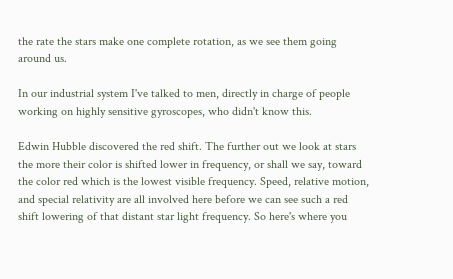the rate the stars make one complete rotation, as we see them going around us.

In our industrial system I've talked to men, directly in charge of people working on highly sensitive gyroscopes, who didn't know this.

Edwin Hubble discovered the red shift. The further out we look at stars the more their color is shifted lower in frequency, or shall we say, toward the color red which is the lowest visible frequency. Speed, relative motion, and special relativity are all involved here before we can see such a red shift lowering of that distant star light frequency. So here's where you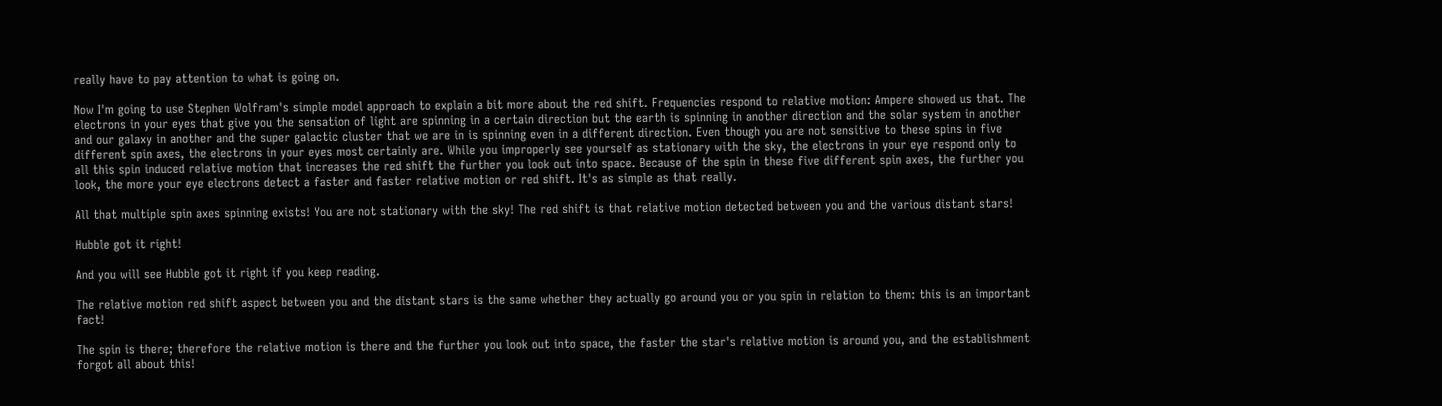really have to pay attention to what is going on.

Now I'm going to use Stephen Wolfram's simple model approach to explain a bit more about the red shift. Frequencies respond to relative motion: Ampere showed us that. The electrons in your eyes that give you the sensation of light are spinning in a certain direction but the earth is spinning in another direction and the solar system in another and our galaxy in another and the super galactic cluster that we are in is spinning even in a different direction. Even though you are not sensitive to these spins in five different spin axes, the electrons in your eyes most certainly are. While you improperly see yourself as stationary with the sky, the electrons in your eye respond only to all this spin induced relative motion that increases the red shift the further you look out into space. Because of the spin in these five different spin axes, the further you look, the more your eye electrons detect a faster and faster relative motion or red shift. It's as simple as that really.

All that multiple spin axes spinning exists! You are not stationary with the sky! The red shift is that relative motion detected between you and the various distant stars!

Hubble got it right!

And you will see Hubble got it right if you keep reading.

The relative motion red shift aspect between you and the distant stars is the same whether they actually go around you or you spin in relation to them: this is an important fact!

The spin is there; therefore the relative motion is there and the further you look out into space, the faster the star's relative motion is around you, and the establishment forgot all about this!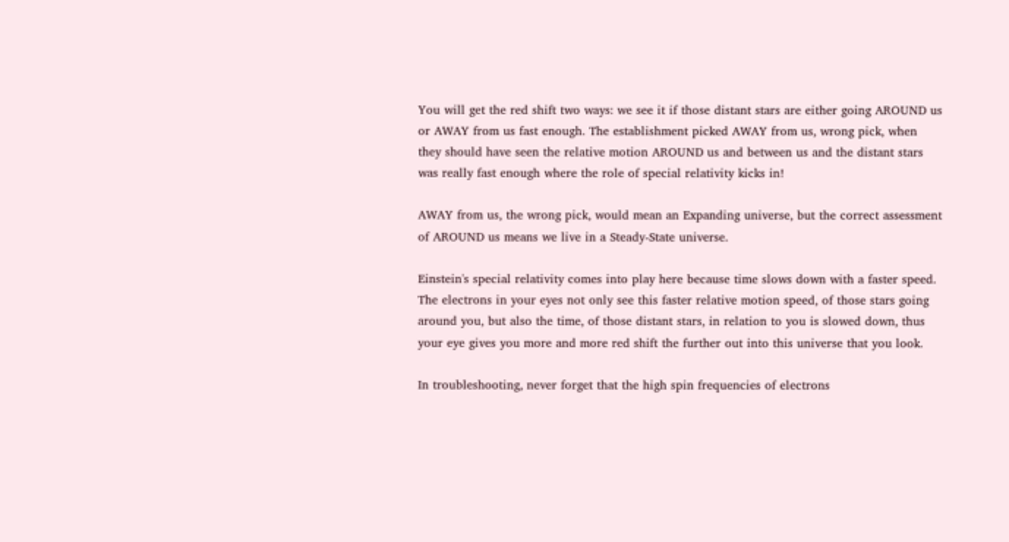You will get the red shift two ways: we see it if those distant stars are either going AROUND us or AWAY from us fast enough. The establishment picked AWAY from us, wrong pick, when they should have seen the relative motion AROUND us and between us and the distant stars was really fast enough where the role of special relativity kicks in!

AWAY from us, the wrong pick, would mean an Expanding universe, but the correct assessment of AROUND us means we live in a Steady-State universe.

Einstein's special relativity comes into play here because time slows down with a faster speed. The electrons in your eyes not only see this faster relative motion speed, of those stars going around you, but also the time, of those distant stars, in relation to you is slowed down, thus your eye gives you more and more red shift the further out into this universe that you look.

In troubleshooting, never forget that the high spin frequencies of electrons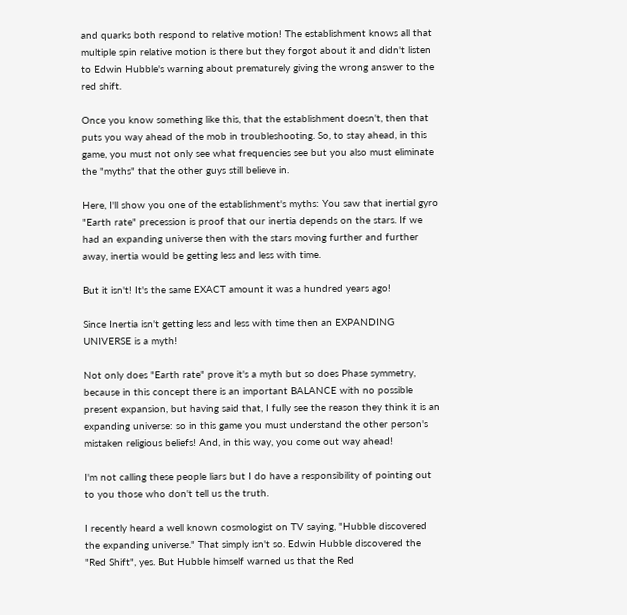and quarks both respond to relative motion! The establishment knows all that multiple spin relative motion is there but they forgot about it and didn't listen to Edwin Hubble's warning about prematurely giving the wrong answer to the red shift.

Once you know something like this, that the establishment doesn't, then that puts you way ahead of the mob in troubleshooting. So, to stay ahead, in this game, you must not only see what frequencies see but you also must eliminate the "myths" that the other guys still believe in.

Here, I'll show you one of the establishment's myths: You saw that inertial gyro "Earth rate" precession is proof that our inertia depends on the stars. If we had an expanding universe then with the stars moving further and further away, inertia would be getting less and less with time.

But it isn't! It's the same EXACT amount it was a hundred years ago!

Since Inertia isn't getting less and less with time then an EXPANDING UNIVERSE is a myth!

Not only does "Earth rate" prove it's a myth but so does Phase symmetry, because in this concept there is an important BALANCE with no possible present expansion, but having said that, I fully see the reason they think it is an expanding universe: so in this game you must understand the other person's mistaken religious beliefs! And, in this way, you come out way ahead!

I'm not calling these people liars but I do have a responsibility of pointing out to you those who don't tell us the truth.

I recently heard a well known cosmologist on TV saying, "Hubble discovered the expanding universe." That simply isn't so. Edwin Hubble discovered the "Red Shift", yes. But Hubble himself warned us that the Red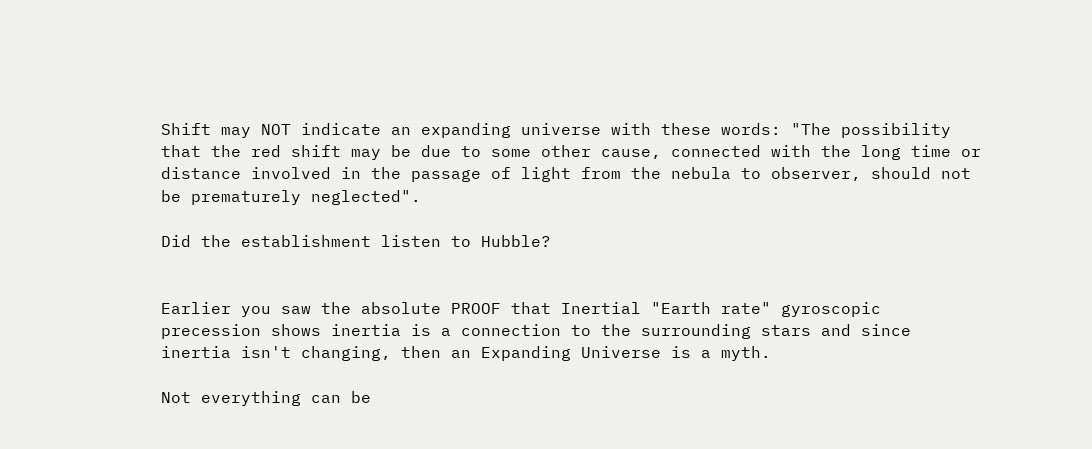Shift may NOT indicate an expanding universe with these words: "The possibility that the red shift may be due to some other cause, connected with the long time or distance involved in the passage of light from the nebula to observer, should not be prematurely neglected".

Did the establishment listen to Hubble?


Earlier you saw the absolute PROOF that Inertial "Earth rate" gyroscopic precession shows inertia is a connection to the surrounding stars and since inertia isn't changing, then an Expanding Universe is a myth.

Not everything can be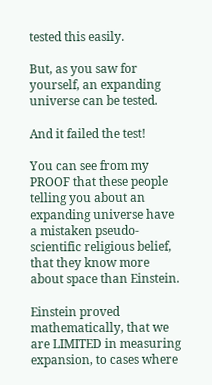tested this easily.

But, as you saw for yourself, an expanding universe can be tested.

And it failed the test!

You can see from my PROOF that these people telling you about an expanding universe have a mistaken pseudo-scientific religious belief, that they know more about space than Einstein.

Einstein proved mathematically, that we are LIMITED in measuring expansion, to cases where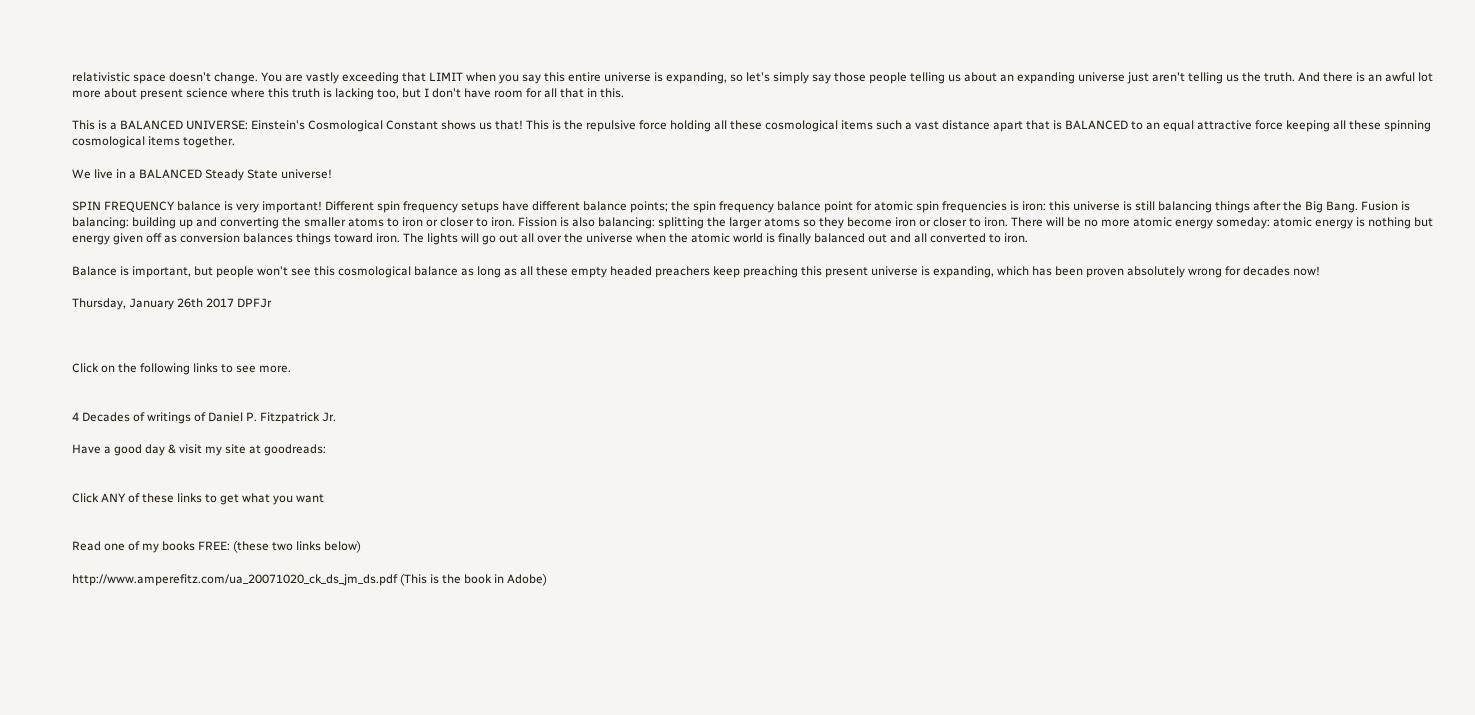relativistic space doesn't change. You are vastly exceeding that LIMIT when you say this entire universe is expanding, so let's simply say those people telling us about an expanding universe just aren't telling us the truth. And there is an awful lot more about present science where this truth is lacking too, but I don't have room for all that in this.

This is a BALANCED UNIVERSE: Einstein's Cosmological Constant shows us that! This is the repulsive force holding all these cosmological items such a vast distance apart that is BALANCED to an equal attractive force keeping all these spinning cosmological items together.

We live in a BALANCED Steady State universe!

SPIN FREQUENCY balance is very important! Different spin frequency setups have different balance points; the spin frequency balance point for atomic spin frequencies is iron: this universe is still balancing things after the Big Bang. Fusion is balancing: building up and converting the smaller atoms to iron or closer to iron. Fission is also balancing: splitting the larger atoms so they become iron or closer to iron. There will be no more atomic energy someday: atomic energy is nothing but energy given off as conversion balances things toward iron. The lights will go out all over the universe when the atomic world is finally balanced out and all converted to iron.

Balance is important, but people won't see this cosmological balance as long as all these empty headed preachers keep preaching this present universe is expanding, which has been proven absolutely wrong for decades now!

Thursday, January 26th 2017 DPFJr



Click on the following links to see more.


4 Decades of writings of Daniel P. Fitzpatrick Jr.

Have a good day & visit my site at goodreads:


Click ANY of these links to get what you want


Read one of my books FREE: (these two links below)

http://www.amperefitz.com/ua_20071020_ck_ds_jm_ds.pdf (This is the book in Adobe)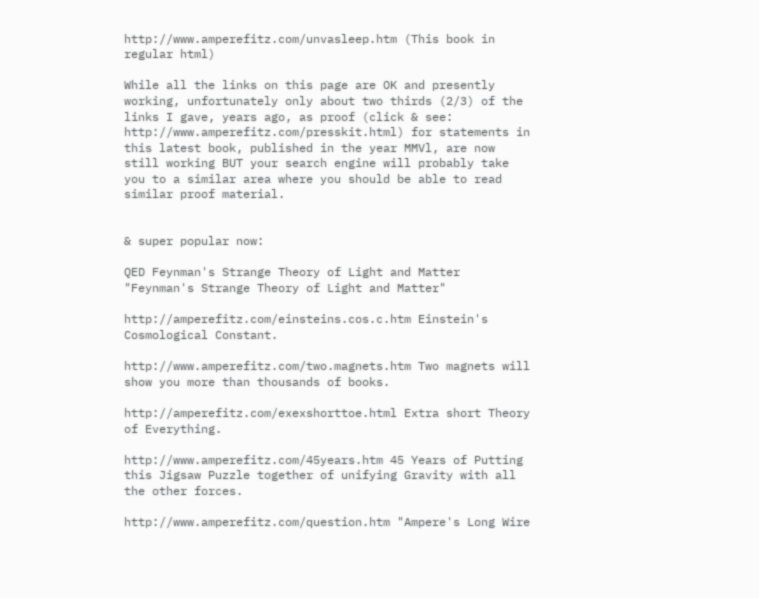http://www.amperefitz.com/unvasleep.htm (This book in regular html)

While all the links on this page are OK and presently working, unfortunately only about two thirds (2/3) of the links I gave, years ago, as proof (click & see: http://www.amperefitz.com/presskit.html) for statements in this latest book, published in the year MMVl, are now still working BUT your search engine will probably take you to a similar area where you should be able to read similar proof material.


& super popular now:

QED Feynman's Strange Theory of Light and Matter "Feynman's Strange Theory of Light and Matter"

http://amperefitz.com/einsteins.cos.c.htm Einstein's Cosmological Constant.

http://www.amperefitz.com/two.magnets.htm Two magnets will show you more than thousands of books.

http://amperefitz.com/exexshorttoe.html Extra short Theory of Everything.

http://www.amperefitz.com/45years.htm 45 Years of Putting this Jigsaw Puzzle together of unifying Gravity with all the other forces.

http://www.amperefitz.com/question.htm "Ampere's Long Wire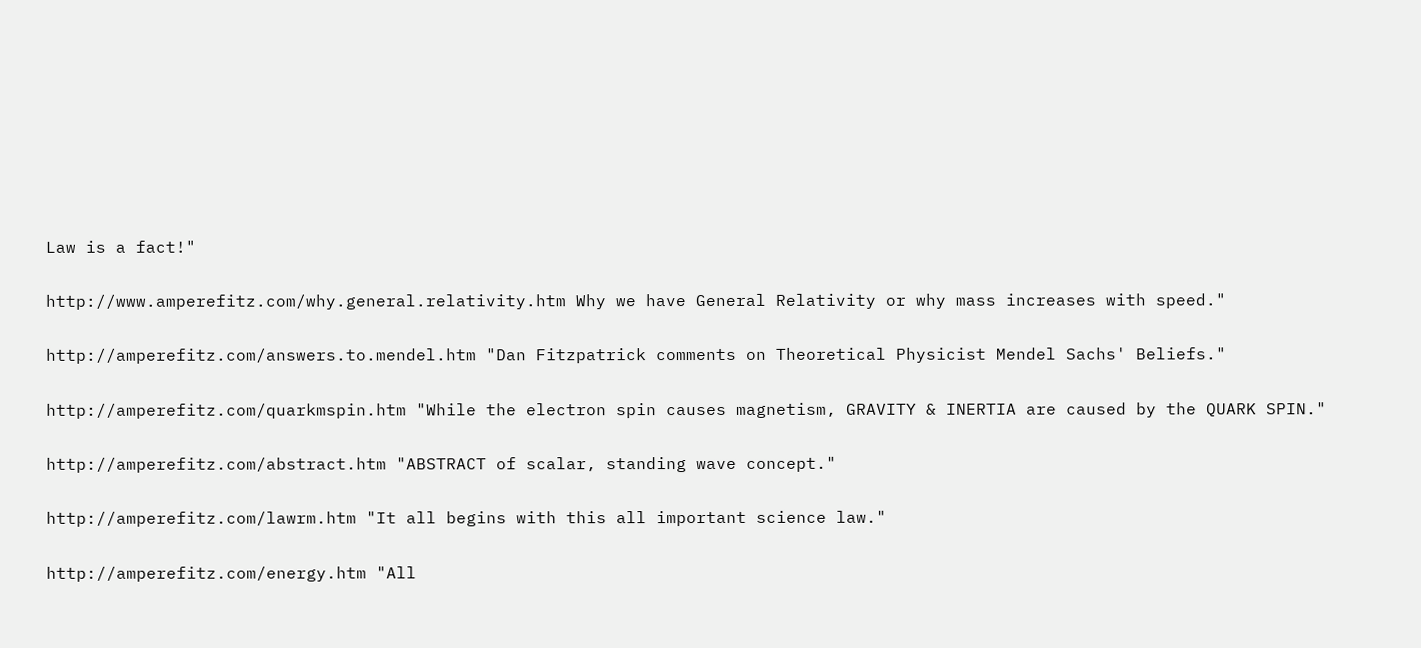Law is a fact!"

http://www.amperefitz.com/why.general.relativity.htm Why we have General Relativity or why mass increases with speed."

http://amperefitz.com/answers.to.mendel.htm "Dan Fitzpatrick comments on Theoretical Physicist Mendel Sachs' Beliefs."

http://amperefitz.com/quarkmspin.htm "While the electron spin causes magnetism, GRAVITY & INERTIA are caused by the QUARK SPIN."

http://amperefitz.com/abstract.htm "ABSTRACT of scalar, standing wave concept."

http://amperefitz.com/lawrm.htm "It all begins with this all important science law."

http://amperefitz.com/energy.htm "All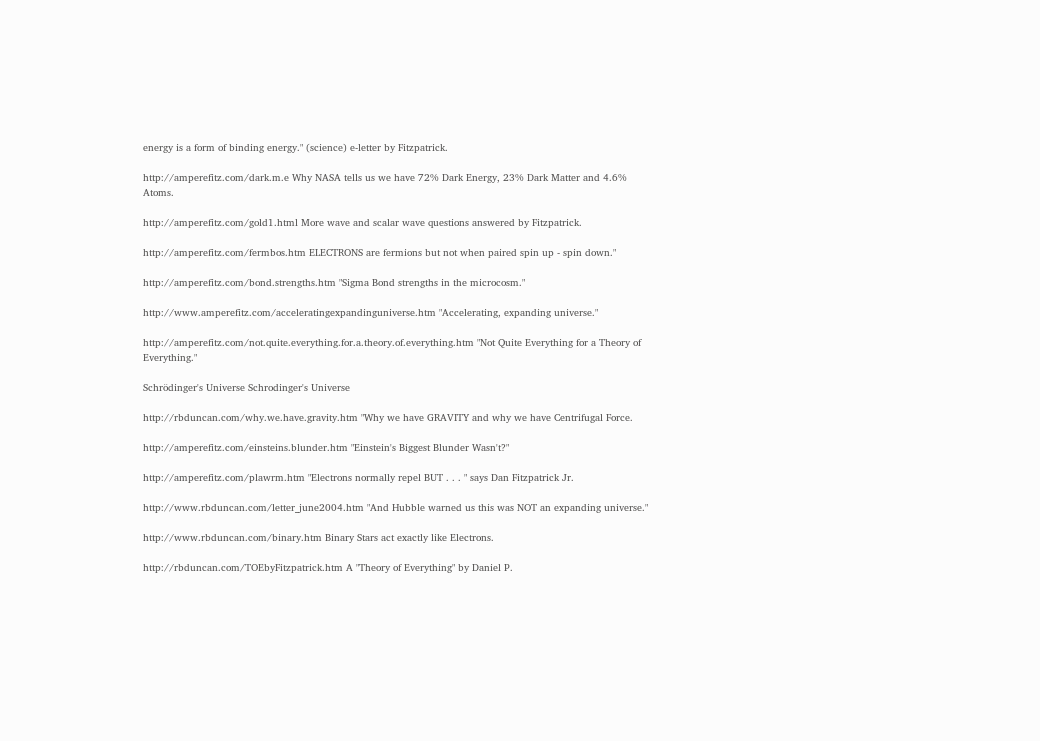energy is a form of binding energy." (science) e-letter by Fitzpatrick.

http://amperefitz.com/dark.m.e Why NASA tells us we have 72% Dark Energy, 23% Dark Matter and 4.6% Atoms.

http://amperefitz.com/gold1.html More wave and scalar wave questions answered by Fitzpatrick.

http://amperefitz.com/fermbos.htm ELECTRONS are fermions but not when paired spin up - spin down."

http://amperefitz.com/bond.strengths.htm "Sigma Bond strengths in the microcosm."

http://www.amperefitz.com/acceleratingexpandinguniverse.htm "Accelerating, expanding universe."

http://amperefitz.com/not.quite.everything.for.a.theory.of.everything.htm "Not Quite Everything for a Theory of Everything."

Schrödinger's Universe Schrodinger's Universe

http://rbduncan.com/why.we.have.gravity.htm "Why we have GRAVITY and why we have Centrifugal Force.

http://amperefitz.com/einsteins.blunder.htm "Einstein's Biggest Blunder Wasn't?"

http://amperefitz.com/plawrm.htm "Electrons normally repel BUT . . . " says Dan Fitzpatrick Jr.

http://www.rbduncan.com/letter_june2004.htm "And Hubble warned us this was NOT an expanding universe."

http://www.rbduncan.com/binary.htm Binary Stars act exactly like Electrons.

http://rbduncan.com/TOEbyFitzpatrick.htm A "Theory of Everything" by Daniel P.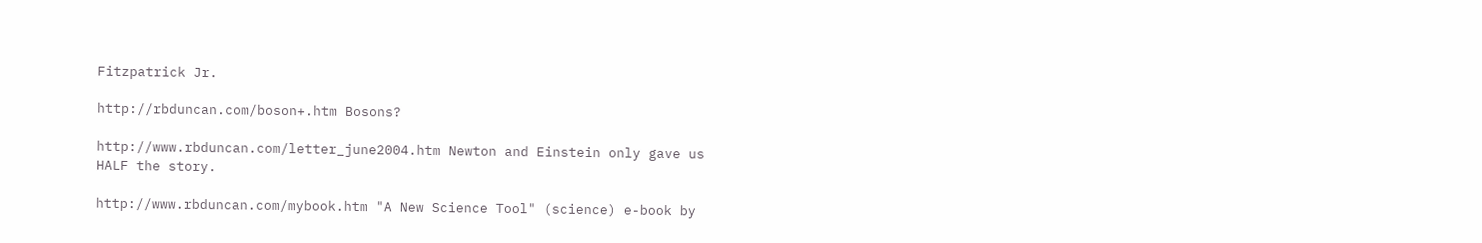Fitzpatrick Jr.

http://rbduncan.com/boson+.htm Bosons?

http://www.rbduncan.com/letter_june2004.htm Newton and Einstein only gave us HALF the story.

http://www.rbduncan.com/mybook.htm "A New Science Tool" (science) e-book by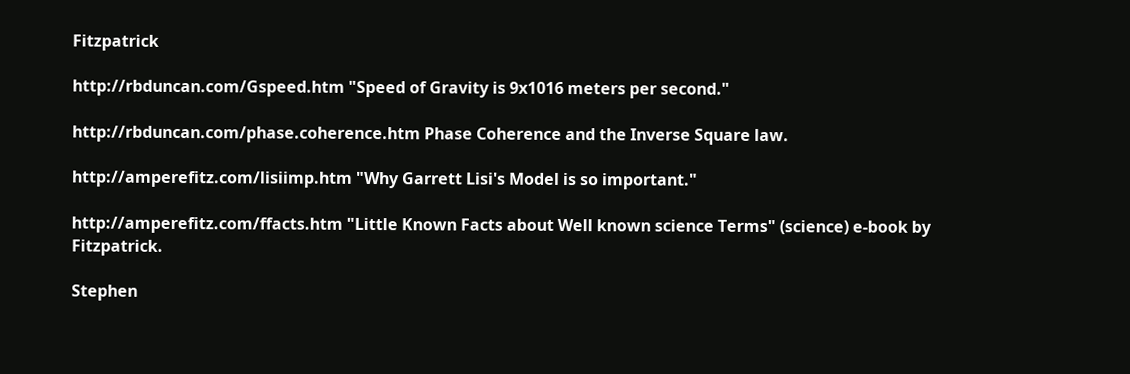Fitzpatrick

http://rbduncan.com/Gspeed.htm "Speed of Gravity is 9x1016 meters per second."

http://rbduncan.com/phase.coherence.htm Phase Coherence and the Inverse Square law.

http://amperefitz.com/lisiimp.htm "Why Garrett Lisi's Model is so important."

http://amperefitz.com/ffacts.htm "Little Known Facts about Well known science Terms" (science) e-book by Fitzpatrick.

Stephen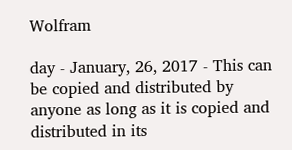Wolfram

day - January, 26, 2017 - This can be copied and distributed by anyone as long as it is copied and distributed in its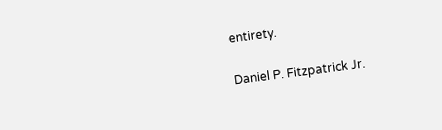entirety.

Daniel P. Fitzpatrick Jr.